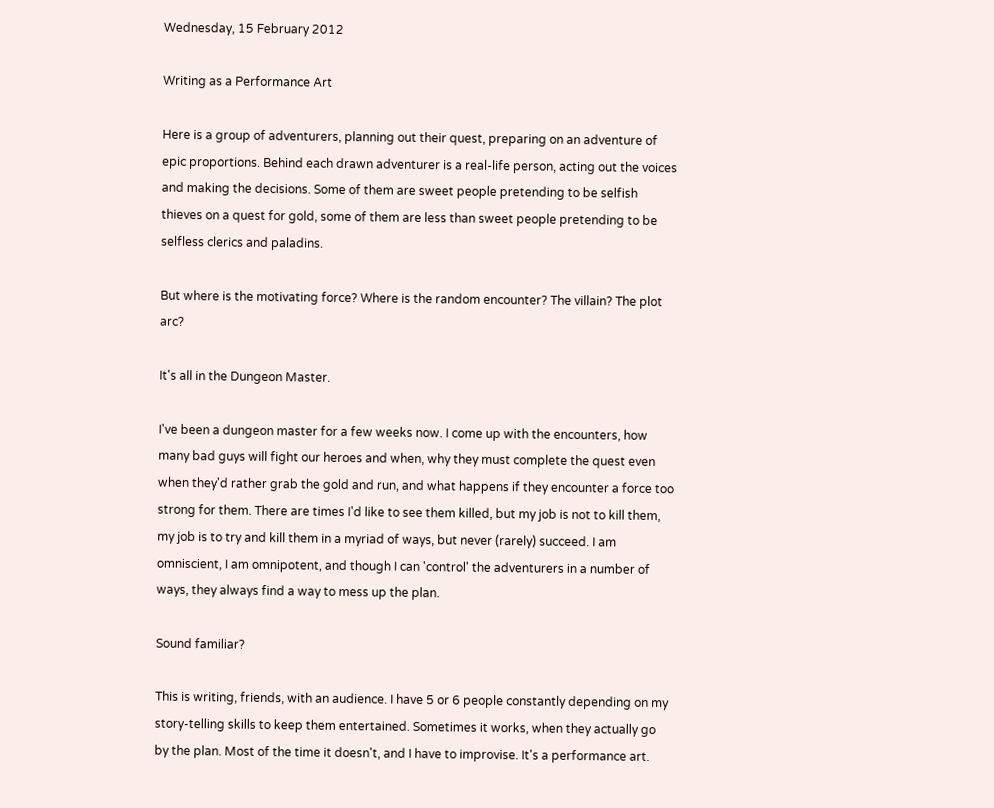Wednesday, 15 February 2012

Writing as a Performance Art

Here is a group of adventurers, planning out their quest, preparing on an adventure of epic proportions. Behind each drawn adventurer is a real-life person, acting out the voices and making the decisions. Some of them are sweet people pretending to be selfish thieves on a quest for gold, some of them are less than sweet people pretending to be selfless clerics and paladins.

But where is the motivating force? Where is the random encounter? The villain? The plot arc?

It's all in the Dungeon Master.

I've been a dungeon master for a few weeks now. I come up with the encounters, how many bad guys will fight our heroes and when, why they must complete the quest even when they'd rather grab the gold and run, and what happens if they encounter a force too strong for them. There are times I'd like to see them killed, but my job is not to kill them, my job is to try and kill them in a myriad of ways, but never (rarely) succeed. I am omniscient, I am omnipotent, and though I can 'control' the adventurers in a number of ways, they always find a way to mess up the plan.

Sound familiar?

This is writing, friends, with an audience. I have 5 or 6 people constantly depending on my story-telling skills to keep them entertained. Sometimes it works, when they actually go by the plan. Most of the time it doesn't, and I have to improvise. It's a performance art.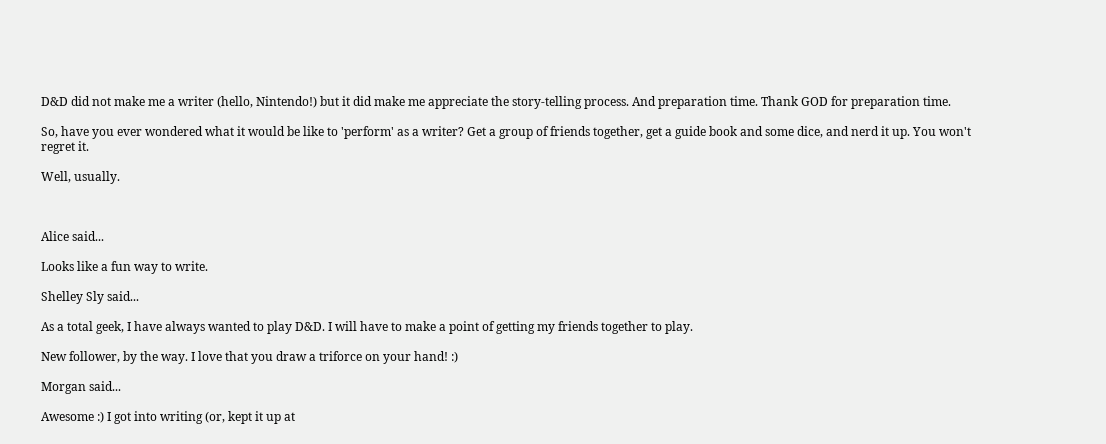D&D did not make me a writer (hello, Nintendo!) but it did make me appreciate the story-telling process. And preparation time. Thank GOD for preparation time.

So, have you ever wondered what it would be like to 'perform' as a writer? Get a group of friends together, get a guide book and some dice, and nerd it up. You won't regret it.

Well, usually.



Alice said...

Looks like a fun way to write.

Shelley Sly said...

As a total geek, I have always wanted to play D&D. I will have to make a point of getting my friends together to play.

New follower, by the way. I love that you draw a triforce on your hand! :)

Morgan said...

Awesome :) I got into writing (or, kept it up at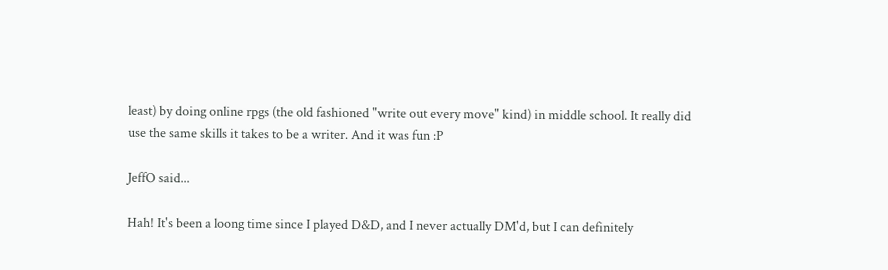least) by doing online rpgs (the old fashioned "write out every move" kind) in middle school. It really did use the same skills it takes to be a writer. And it was fun :P

JeffO said...

Hah! It's been a loong time since I played D&D, and I never actually DM'd, but I can definitely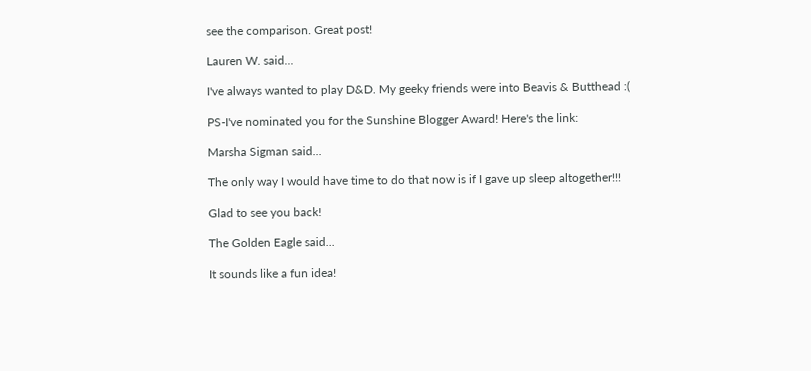see the comparison. Great post!

Lauren W. said...

I've always wanted to play D&D. My geeky friends were into Beavis & Butthead :(

PS-I've nominated you for the Sunshine Blogger Award! Here's the link:

Marsha Sigman said...

The only way I would have time to do that now is if I gave up sleep altogether!!!

Glad to see you back!

The Golden Eagle said...

It sounds like a fun idea!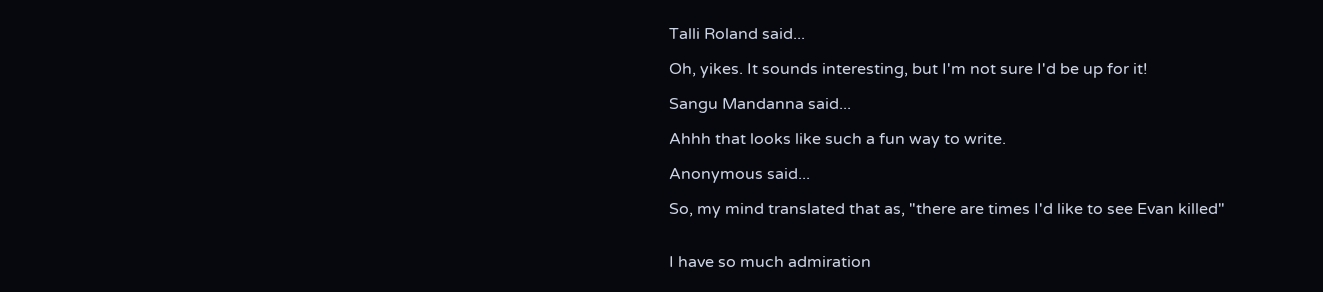Talli Roland said...

Oh, yikes. It sounds interesting, but I'm not sure I'd be up for it!

Sangu Mandanna said...

Ahhh that looks like such a fun way to write.

Anonymous said...

So, my mind translated that as, "there are times I'd like to see Evan killed"


I have so much admiration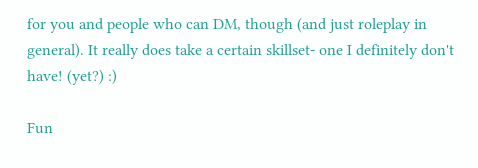for you and people who can DM, though (and just roleplay in general). It really does take a certain skillset- one I definitely don't have! (yet?) :)

Fun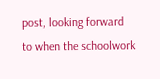post, looking forward to when the schoolwork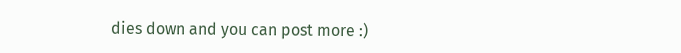dies down and you can post more :)